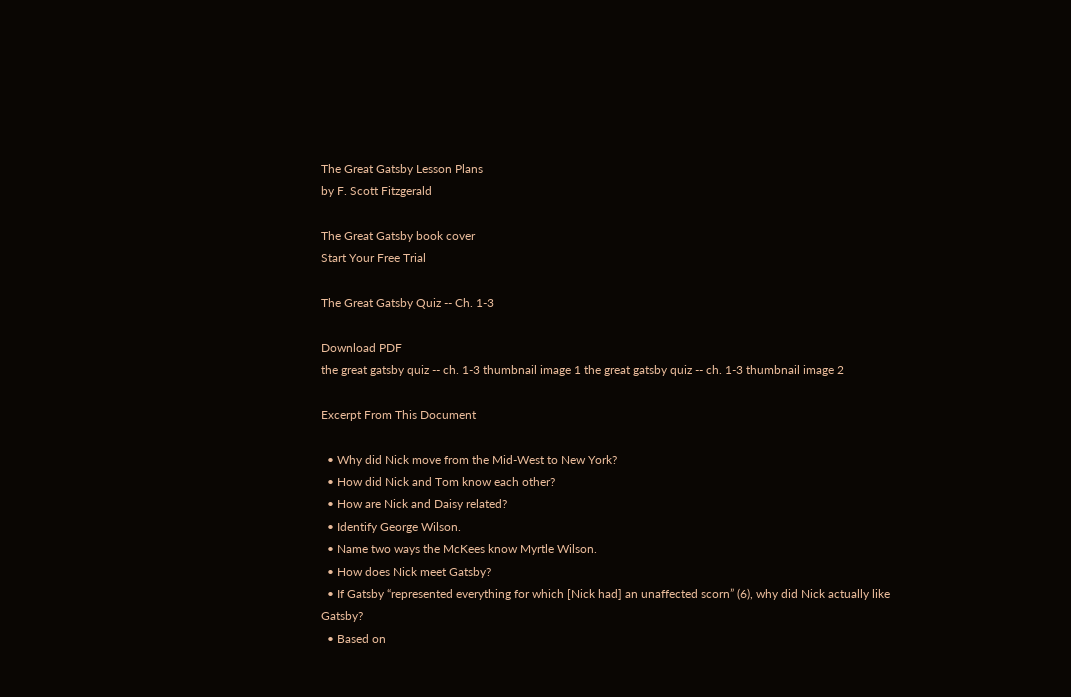The Great Gatsby Lesson Plans
by F. Scott Fitzgerald

The Great Gatsby book cover
Start Your Free Trial

The Great Gatsby Quiz -- Ch. 1-3

Download PDF
the great gatsby quiz -- ch. 1-3 thumbnail image 1 the great gatsby quiz -- ch. 1-3 thumbnail image 2

Excerpt From This Document

  • Why did Nick move from the Mid-West to New York?
  • How did Nick and Tom know each other?
  • How are Nick and Daisy related?
  • Identify George Wilson.
  • Name two ways the McKees know Myrtle Wilson.
  • How does Nick meet Gatsby?
  • If Gatsby “represented everything for which [Nick had] an unaffected scorn” (6), why did Nick actually like Gatsby?
  • Based on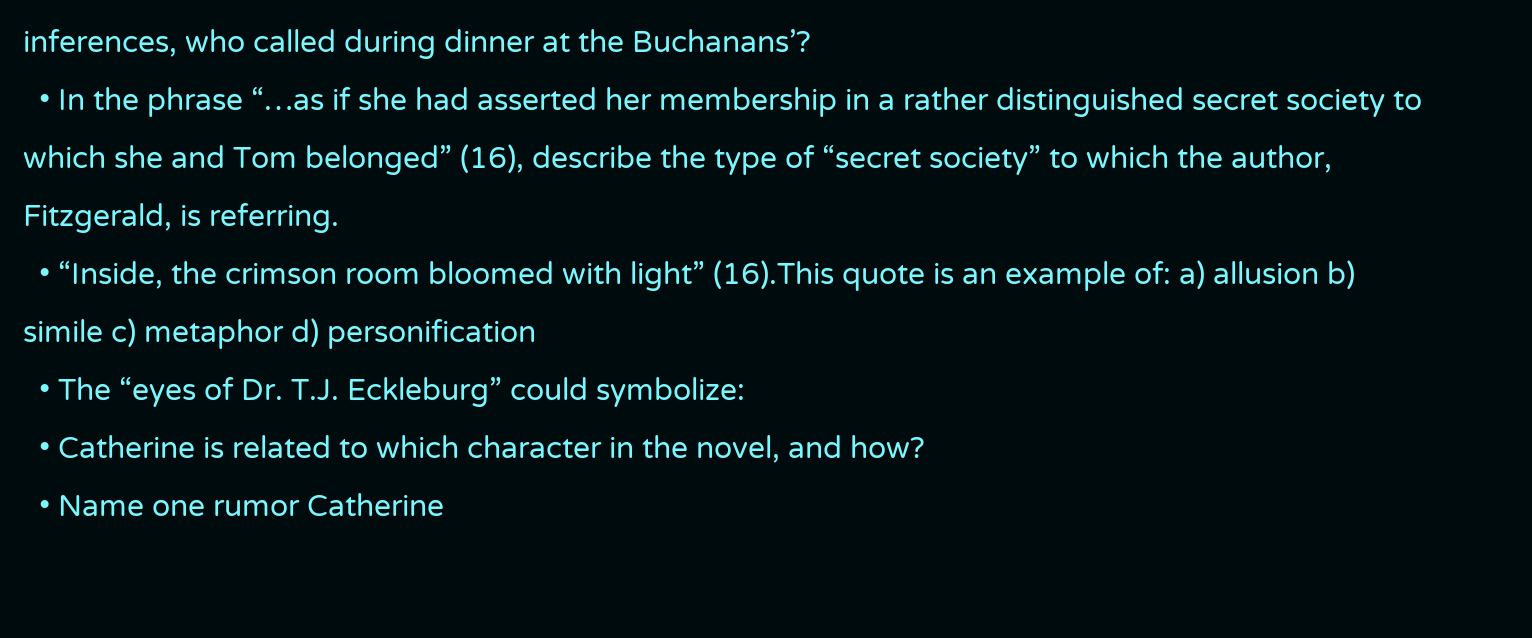inferences, who called during dinner at the Buchanans’?
  • In the phrase “…as if she had asserted her membership in a rather distinguished secret society to which she and Tom belonged” (16), describe the type of “secret society” to which the author, Fitzgerald, is referring.
  • “Inside, the crimson room bloomed with light” (16).This quote is an example of: a) allusion b) simile c) metaphor d) personification
  • The “eyes of Dr. T.J. Eckleburg” could symbolize:
  • Catherine is related to which character in the novel, and how?
  • Name one rumor Catherine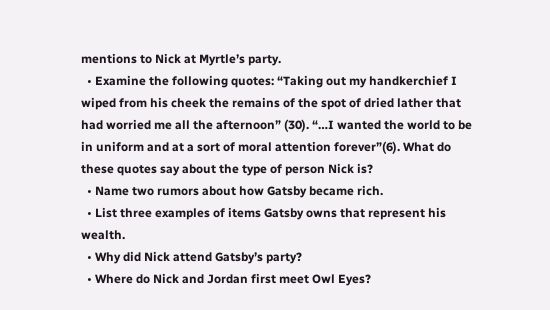mentions to Nick at Myrtle’s party.
  • Examine the following quotes: “Taking out my handkerchief I wiped from his cheek the remains of the spot of dried lather that had worried me all the afternoon” (30). “…I wanted the world to be in uniform and at a sort of moral attention forever”(6). What do these quotes say about the type of person Nick is?
  • Name two rumors about how Gatsby became rich.
  • List three examples of items Gatsby owns that represent his wealth.
  • Why did Nick attend Gatsby’s party?
  • Where do Nick and Jordan first meet Owl Eyes?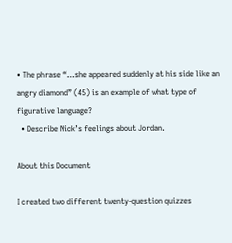• The phrase “…she appeared suddenly at his side like an angry diamond” (45) is an example of what type of figurative language?
  • Describe Nick’s feelings about Jordan.

About this Document

I created two different twenty-question quizzes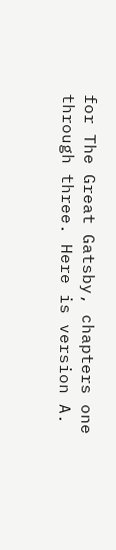for The Great Gatsby, chapters one through three. Here is version A.